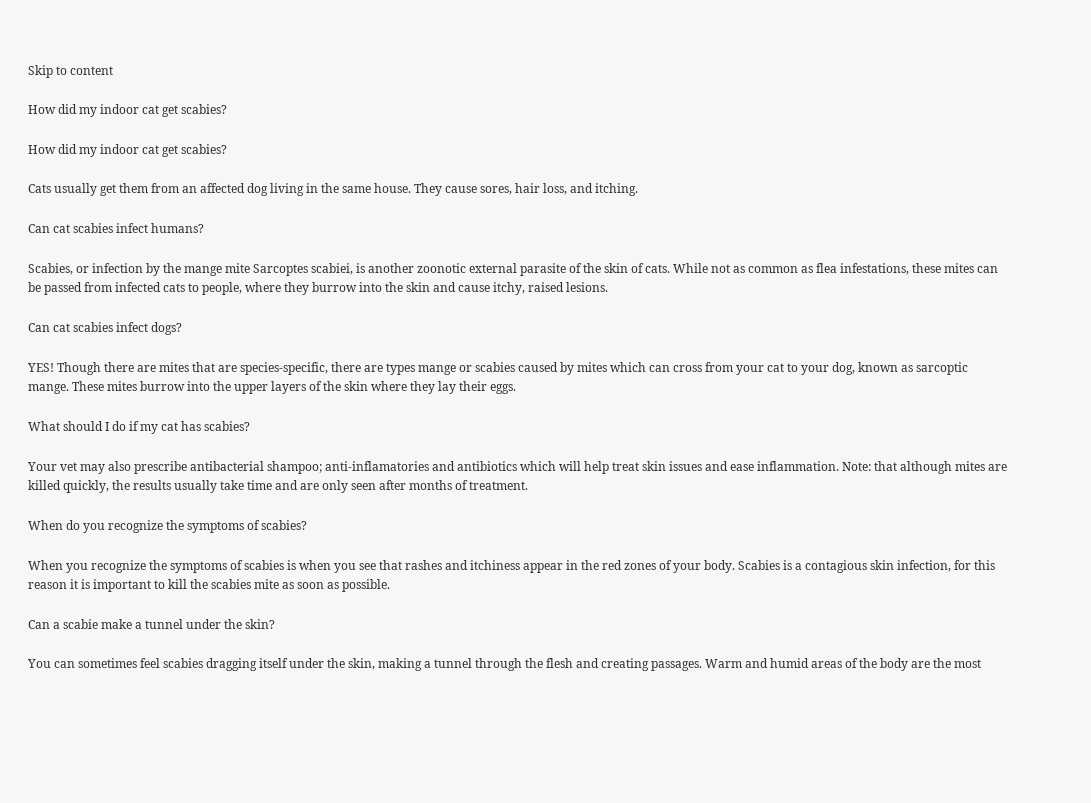Skip to content

How did my indoor cat get scabies?

How did my indoor cat get scabies?

Cats usually get them from an affected dog living in the same house. They cause sores, hair loss, and itching.

Can cat scabies infect humans?

Scabies, or infection by the mange mite Sarcoptes scabiei, is another zoonotic external parasite of the skin of cats. While not as common as flea infestations, these mites can be passed from infected cats to people, where they burrow into the skin and cause itchy, raised lesions.

Can cat scabies infect dogs?

YES! Though there are mites that are species-specific, there are types mange or scabies caused by mites which can cross from your cat to your dog, known as sarcoptic mange. These mites burrow into the upper layers of the skin where they lay their eggs.

What should I do if my cat has scabies?

Your vet may also prescribe antibacterial shampoo; anti-inflamatories and antibiotics which will help treat skin issues and ease inflammation. Note: that although mites are killed quickly, the results usually take time and are only seen after months of treatment.

When do you recognize the symptoms of scabies?

When you recognize the symptoms of scabies is when you see that rashes and itchiness appear in the red zones of your body. Scabies is a contagious skin infection, for this reason it is important to kill the scabies mite as soon as possible.

Can a scabie make a tunnel under the skin?

You can sometimes feel scabies dragging itself under the skin, making a tunnel through the flesh and creating passages. Warm and humid areas of the body are the most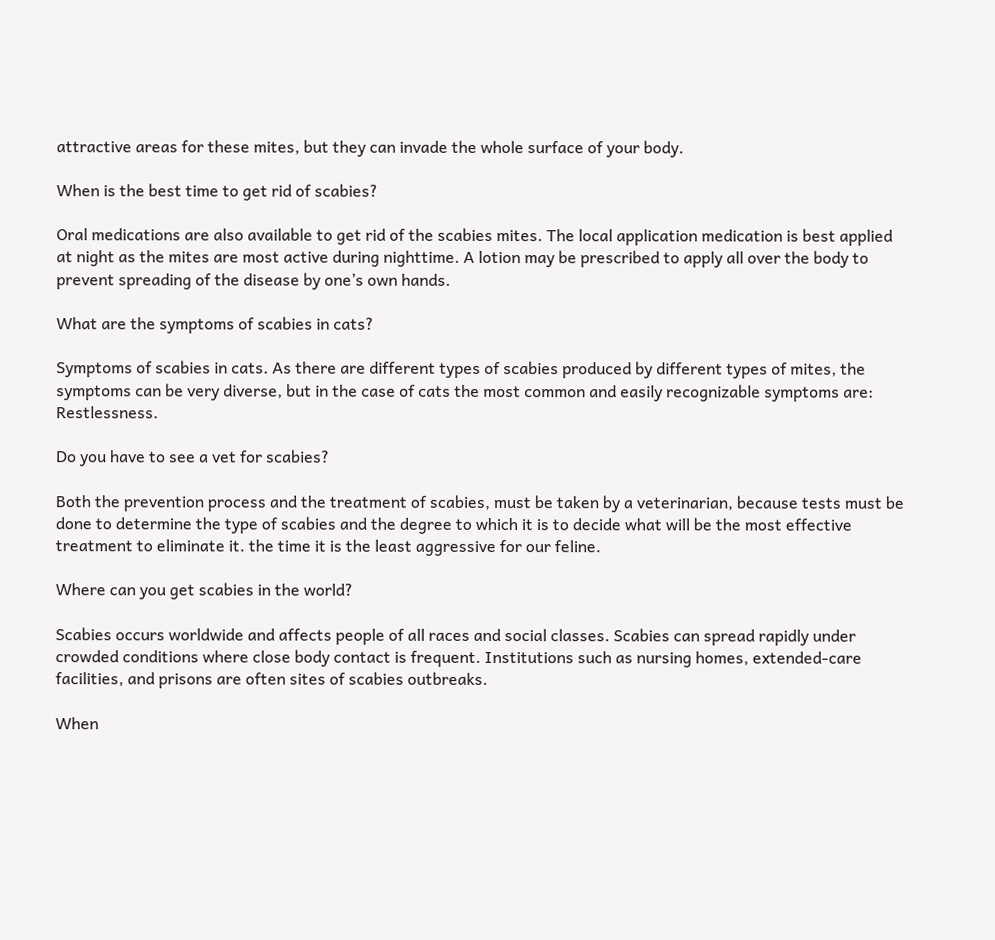attractive areas for these mites, but they can invade the whole surface of your body.

When is the best time to get rid of scabies?

Oral medications are also available to get rid of the scabies mites. The local application medication is best applied at night as the mites are most active during nighttime. A lotion may be prescribed to apply all over the body to prevent spreading of the disease by one’s own hands.

What are the symptoms of scabies in cats?

Symptoms of scabies in cats. As there are different types of scabies produced by different types of mites, the symptoms can be very diverse, but in the case of cats the most common and easily recognizable symptoms are: Restlessness.

Do you have to see a vet for scabies?

Both the prevention process and the treatment of scabies, must be taken by a veterinarian, because tests must be done to determine the type of scabies and the degree to which it is to decide what will be the most effective treatment to eliminate it. the time it is the least aggressive for our feline.

Where can you get scabies in the world?

Scabies occurs worldwide and affects people of all races and social classes. Scabies can spread rapidly under crowded conditions where close body contact is frequent. Institutions such as nursing homes, extended-care facilities, and prisons are often sites of scabies outbreaks.

When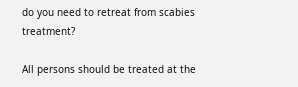do you need to retreat from scabies treatment?

All persons should be treated at the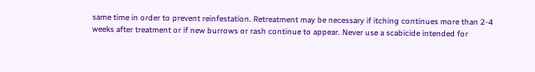same time in order to prevent reinfestation. Retreatment may be necessary if itching continues more than 2-4 weeks after treatment or if new burrows or rash continue to appear. Never use a scabicide intended for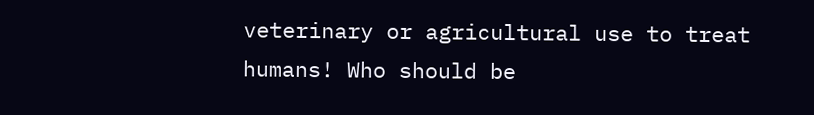veterinary or agricultural use to treat humans! Who should be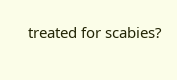treated for scabies?